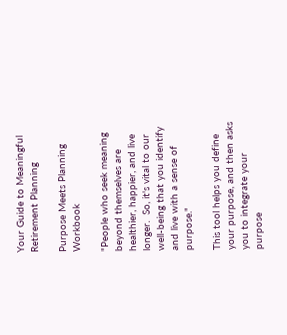Your Guide to Meaningful Retirement Planning

Purpose Meets Planning Workbook

"People who seek meaning beyond themselves are healthier, happier, and live longer.  So, it's vital to our well-being that you identify and live with a sense of purpose."

This tool helps you define your purpose, and then asks you to integrate your purpose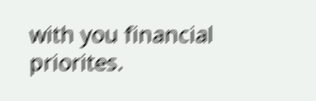with you financial priorites.